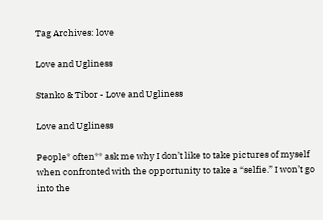Tag Archives: love

Love and Ugliness

Stanko & Tibor - Love and Ugliness

Love and Ugliness

People* often** ask me why I don’t like to take pictures of myself when confronted with the opportunity to take a “selfie.” I won’t go into the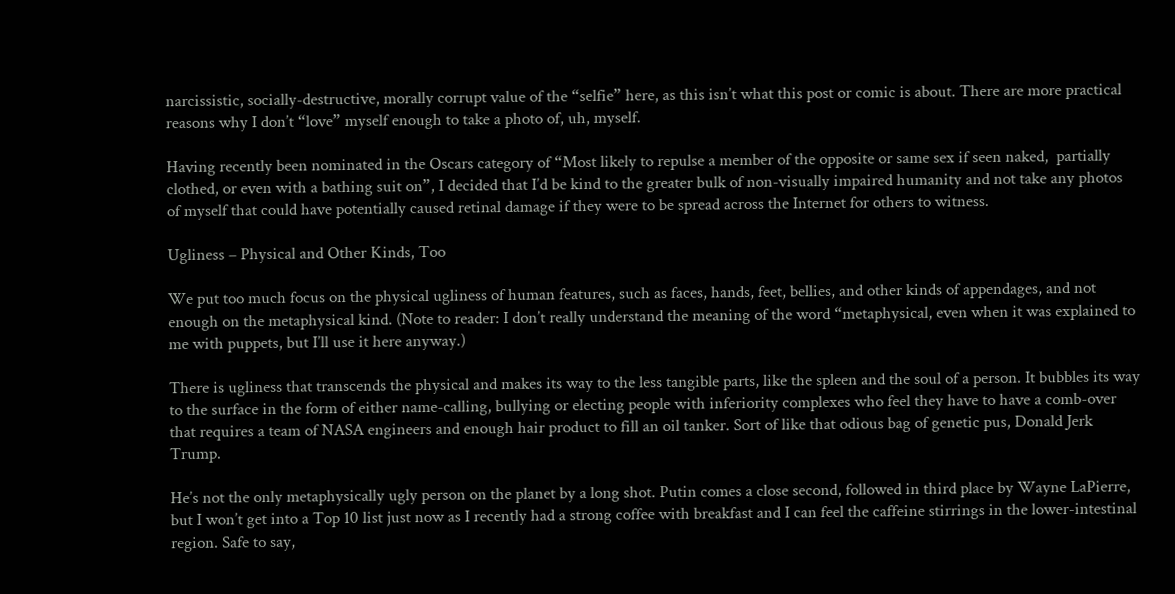narcissistic, socially-destructive, morally corrupt value of the “selfie” here, as this isn’t what this post or comic is about. There are more practical reasons why I don’t “love” myself enough to take a photo of, uh, myself.

Having recently been nominated in the Oscars category of “Most likely to repulse a member of the opposite or same sex if seen naked,  partially clothed, or even with a bathing suit on”, I decided that I’d be kind to the greater bulk of non-visually impaired humanity and not take any photos of myself that could have potentially caused retinal damage if they were to be spread across the Internet for others to witness.

Ugliness – Physical and Other Kinds, Too

We put too much focus on the physical ugliness of human features, such as faces, hands, feet, bellies, and other kinds of appendages, and not enough on the metaphysical kind. (Note to reader: I don’t really understand the meaning of the word “metaphysical, even when it was explained to me with puppets, but I’ll use it here anyway.)

There is ugliness that transcends the physical and makes its way to the less tangible parts, like the spleen and the soul of a person. It bubbles its way to the surface in the form of either name-calling, bullying or electing people with inferiority complexes who feel they have to have a comb-over that requires a team of NASA engineers and enough hair product to fill an oil tanker. Sort of like that odious bag of genetic pus, Donald Jerk Trump.

He’s not the only metaphysically ugly person on the planet by a long shot. Putin comes a close second, followed in third place by Wayne LaPierre, but I won’t get into a Top 10 list just now as I recently had a strong coffee with breakfast and I can feel the caffeine stirrings in the lower-intestinal region. Safe to say,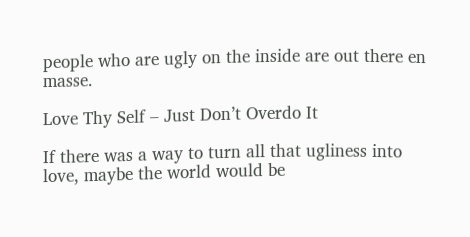people who are ugly on the inside are out there en masse.

Love Thy Self – Just Don’t Overdo It

If there was a way to turn all that ugliness into love, maybe the world would be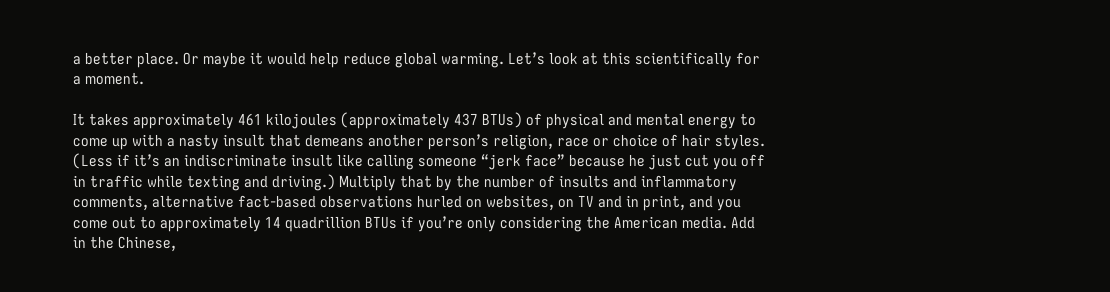a better place. Or maybe it would help reduce global warming. Let’s look at this scientifically for a moment.

It takes approximately 461 kilojoules (approximately 437 BTUs) of physical and mental energy to come up with a nasty insult that demeans another person’s religion, race or choice of hair styles. (Less if it’s an indiscriminate insult like calling someone “jerk face” because he just cut you off in traffic while texting and driving.) Multiply that by the number of insults and inflammatory comments, alternative fact-based observations hurled on websites, on TV and in print, and you come out to approximately 14 quadrillion BTUs if you’re only considering the American media. Add in the Chinese,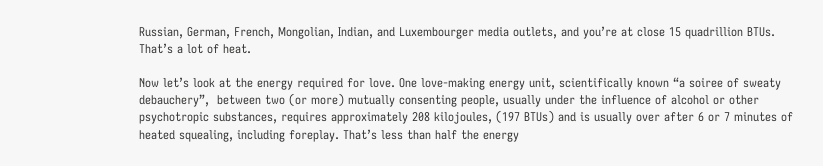Russian, German, French, Mongolian, Indian, and Luxembourger media outlets, and you’re at close 15 quadrillion BTUs. That’s a lot of heat.

Now let’s look at the energy required for love. One love-making energy unit, scientifically known “a soiree of sweaty debauchery”,  between two (or more) mutually consenting people, usually under the influence of alcohol or other psychotropic substances, requires approximately 208 kilojoules, (197 BTUs) and is usually over after 6 or 7 minutes of heated squealing, including foreplay. That’s less than half the energy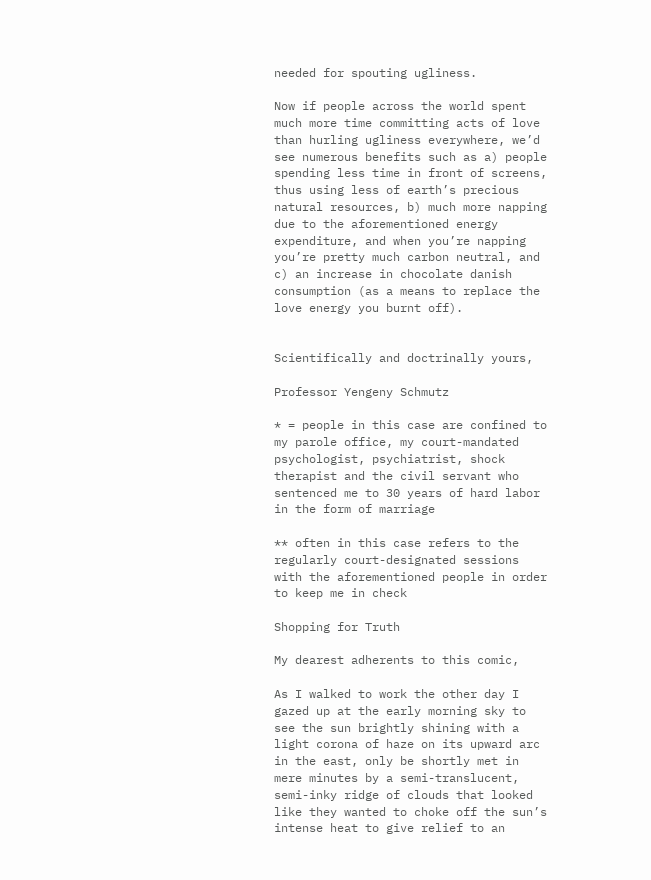needed for spouting ugliness.

Now if people across the world spent much more time committing acts of love than hurling ugliness everywhere, we’d see numerous benefits such as a) people spending less time in front of screens, thus using less of earth’s precious natural resources, b) much more napping due to the aforementioned energy expenditure, and when you’re napping you’re pretty much carbon neutral, and c) an increase in chocolate danish consumption (as a means to replace the love energy you burnt off).


Scientifically and doctrinally yours,

Professor Yengeny Schmutz

* = people in this case are confined to my parole office, my court-mandated psychologist, psychiatrist, shock therapist and the civil servant who sentenced me to 30 years of hard labor in the form of marriage

** often in this case refers to the regularly court-designated sessions with the aforementioned people in order to keep me in check

Shopping for Truth

My dearest adherents to this comic,

As I walked to work the other day I gazed up at the early morning sky to see the sun brightly shining with a light corona of haze on its upward arc in the east, only be shortly met in mere minutes by a semi-translucent, semi-inky ridge of clouds that looked like they wanted to choke off the sun’s intense heat to give relief to an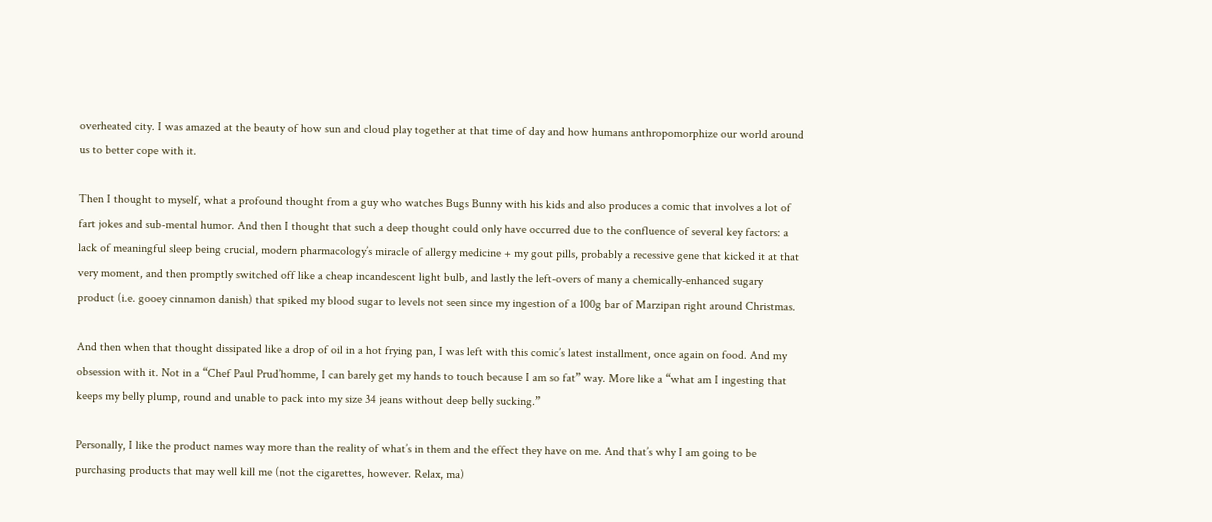overheated city. I was amazed at the beauty of how sun and cloud play together at that time of day and how humans anthropomorphize our world around us to better cope with it.

Then I thought to myself, what a profound thought from a guy who watches Bugs Bunny with his kids and also produces a comic that involves a lot of fart jokes and sub-mental humor. And then I thought that such a deep thought could only have occurred due to the confluence of several key factors: a lack of meaningful sleep being crucial, modern pharmacology’s miracle of allergy medicine + my gout pills, probably a recessive gene that kicked it at that very moment, and then promptly switched off like a cheap incandescent light bulb, and lastly the left-overs of many a chemically-enhanced sugary product (i.e. gooey cinnamon danish) that spiked my blood sugar to levels not seen since my ingestion of a 100g bar of Marzipan right around Christmas.

And then when that thought dissipated like a drop of oil in a hot frying pan, I was left with this comic’s latest installment, once again on food. And my obsession with it. Not in a “Chef Paul Prud’homme, I can barely get my hands to touch because I am so fat” way. More like a “what am I ingesting that keeps my belly plump, round and unable to pack into my size 34 jeans without deep belly sucking.”

Personally, I like the product names way more than the reality of what’s in them and the effect they have on me. And that’s why I am going to be purchasing products that may well kill me (not the cigarettes, however. Relax, ma)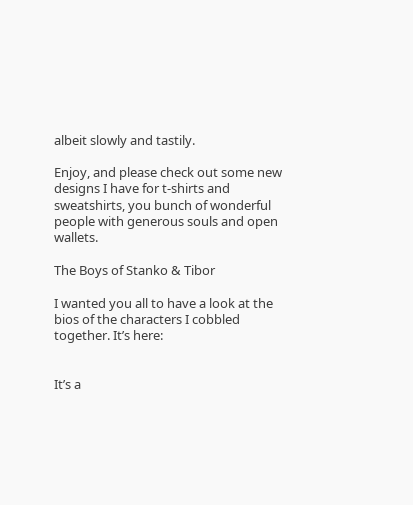albeit slowly and tastily.

Enjoy, and please check out some new designs I have for t-shirts and sweatshirts, you bunch of wonderful people with generous souls and open wallets.

The Boys of Stanko & Tibor

I wanted you all to have a look at the bios of the characters I cobbled together. It’s here:


It’s a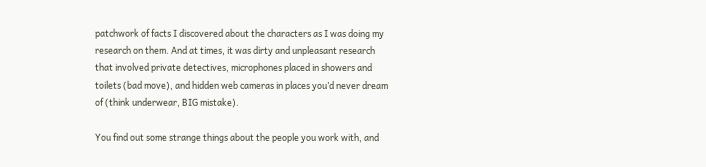patchwork of facts I discovered about the characters as I was doing my research on them. And at times, it was dirty and unpleasant research that involved private detectives, microphones placed in showers and toilets (bad move), and hidden web cameras in places you’d never dream of (think underwear, BIG mistake).

You find out some strange things about the people you work with, and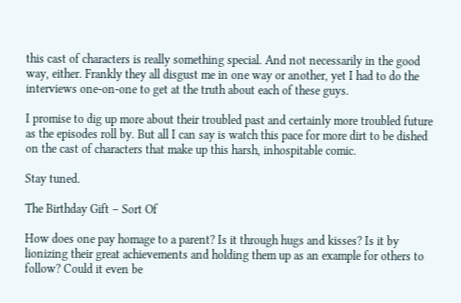this cast of characters is really something special. And not necessarily in the good way, either. Frankly they all disgust me in one way or another, yet I had to do the interviews one-on-one to get at the truth about each of these guys.

I promise to dig up more about their troubled past and certainly more troubled future as the episodes roll by. But all I can say is watch this pace for more dirt to be dished on the cast of characters that make up this harsh, inhospitable comic.

Stay tuned.

The Birthday Gift – Sort Of

How does one pay homage to a parent? Is it through hugs and kisses? Is it by lionizing their great achievements and holding them up as an example for others to follow? Could it even be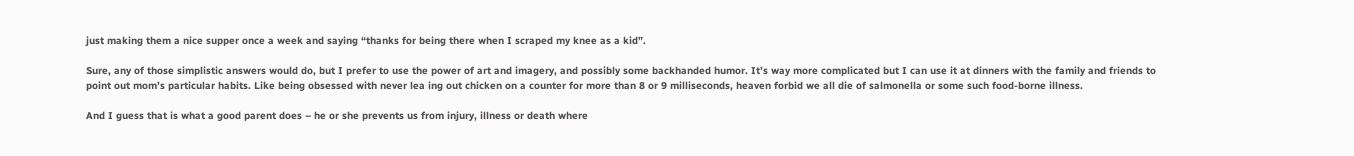just making them a nice supper once a week and saying “thanks for being there when I scraped my knee as a kid”.

Sure, any of those simplistic answers would do, but I prefer to use the power of art and imagery, and possibly some backhanded humor. It’s way more complicated but I can use it at dinners with the family and friends to point out mom’s particular habits. Like being obsessed with never lea ing out chicken on a counter for more than 8 or 9 milliseconds, heaven forbid we all die of salmonella or some such food-borne illness.

And I guess that is what a good parent does – he or she prevents us from injury, illness or death where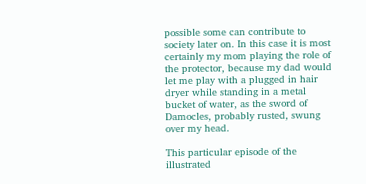possible some can contribute to society later on. In this case it is most certainly my mom playing the role of the protector, because my dad would let me play with a plugged in hair dryer while standing in a metal bucket of water, as the sword of Damocles, probably rusted, swung over my head.

This particular episode of the illustrated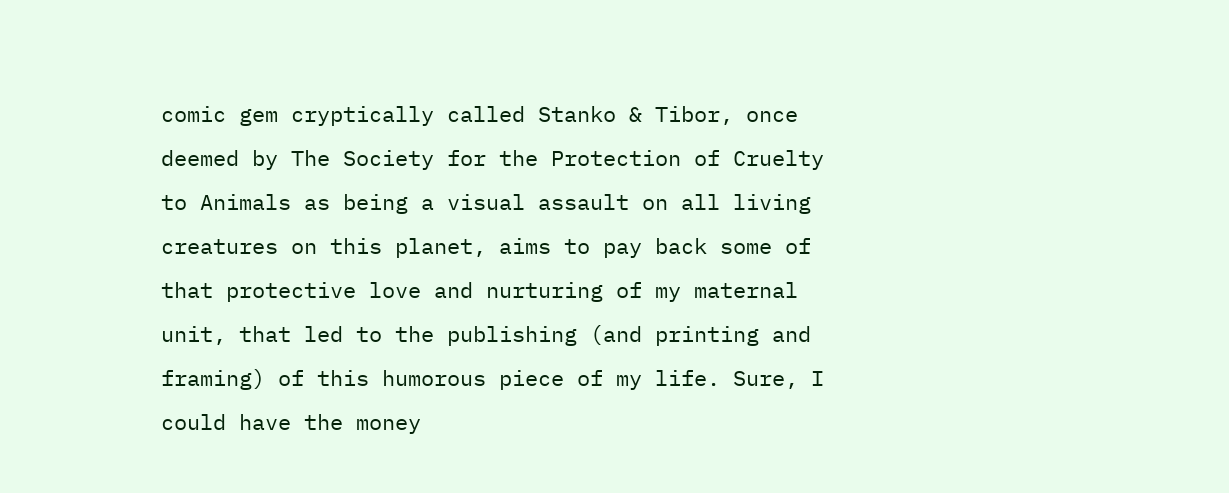comic gem cryptically called Stanko & Tibor, once deemed by The Society for the Protection of Cruelty to Animals as being a visual assault on all living creatures on this planet, aims to pay back some of that protective love and nurturing of my maternal unit, that led to the publishing (and printing and framing) of this humorous piece of my life. Sure, I could have the money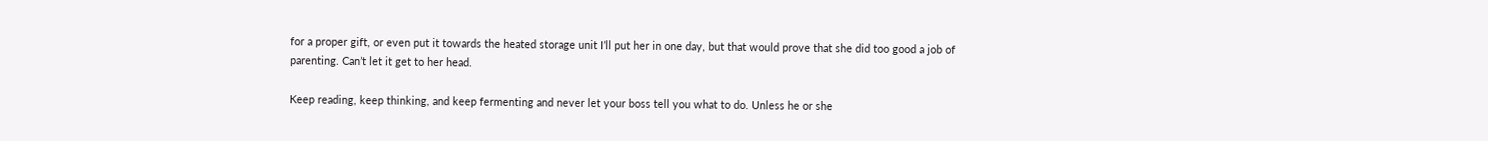for a proper gift, or even put it towards the heated storage unit I’ll put her in one day, but that would prove that she did too good a job of parenting. Can’t let it get to her head.

Keep reading, keep thinking, and keep fermenting and never let your boss tell you what to do. Unless he or she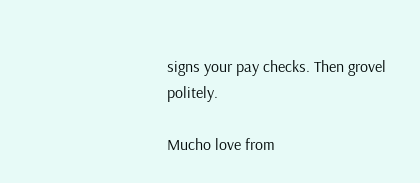signs your pay checks. Then grovel politely.

Mucho love from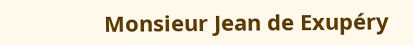Monsieur Jean de Exupéry